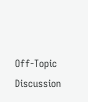Off-Topic Discussion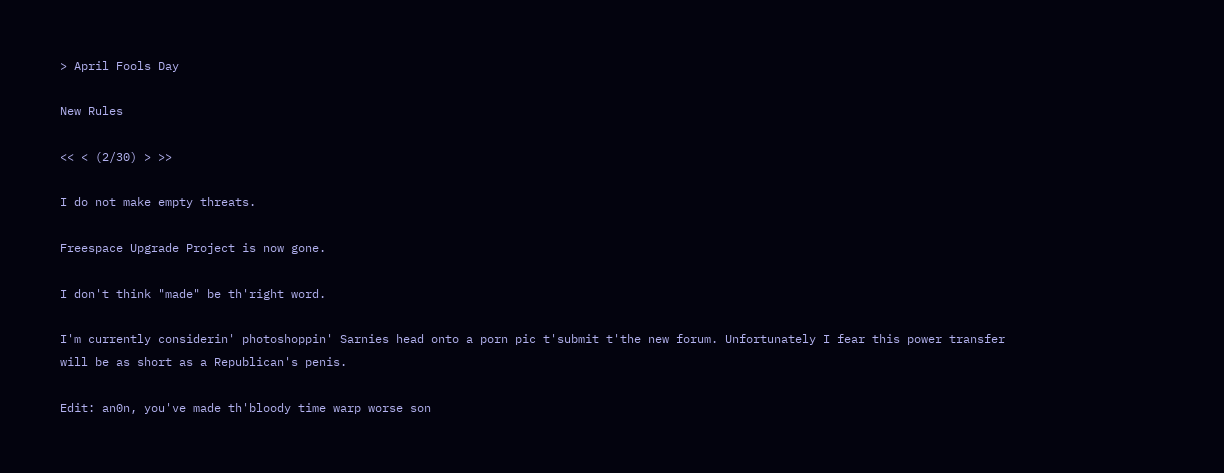> April Fools Day

New Rules

<< < (2/30) > >>

I do not make empty threats.

Freespace Upgrade Project is now gone.

I don't think "made" be th'right word.

I'm currently considerin' photoshoppin' Sarnies head onto a porn pic t'submit t'the new forum. Unfortunately I fear this power transfer will be as short as a Republican's penis.

Edit: an0n, you've made th'bloody time warp worse son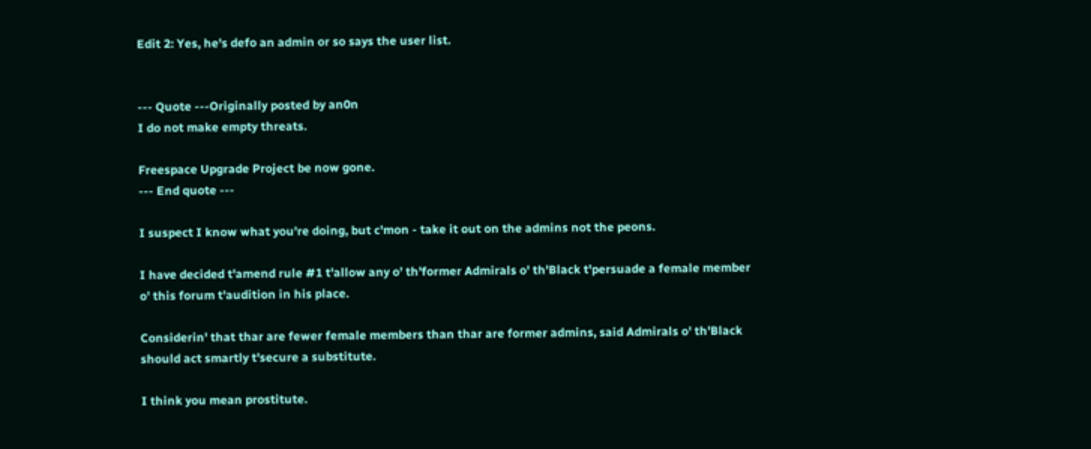Edit 2: Yes, he's defo an admin or so says the user list.


--- Quote ---Originally posted by an0n
I do not make empty threats.

Freespace Upgrade Project be now gone.
--- End quote ---

I suspect I know what you're doing, but c'mon - take it out on the admins not the peons.

I have decided t'amend rule #1 t'allow any o' th'former Admirals o' th'Black t'persuade a female member o' this forum t'audition in his place.

Considerin' that thar are fewer female members than thar are former admins, said Admirals o' th'Black should act smartly t'secure a substitute.

I think you mean prostitute.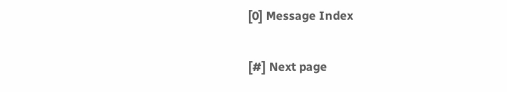[0] Message Index

[#] Next page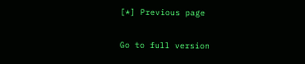[*] Previous page

Go to full version